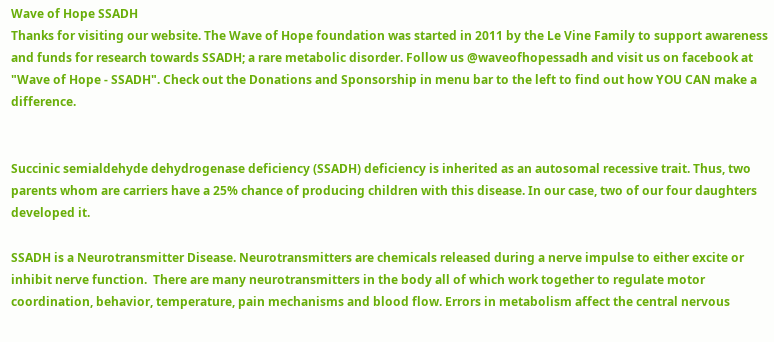Wave of Hope SSADH
Thanks for visiting our website. The Wave of Hope foundation was started in 2011 by the Le Vine Family to support awareness and funds for research towards SSADH; a rare metabolic disorder. Follow us @waveofhopessadh and visit us on facebook at "Wave of Hope - SSADH". Check out the Donations and Sponsorship in menu bar to the left to find out how YOU CAN make a difference.


Succinic semialdehyde dehydrogenase deficiency (SSADH) deficiency is inherited as an autosomal recessive trait. Thus, two parents whom are carriers have a 25% chance of producing children with this disease. In our case, two of our four daughters developed it.

SSADH is a Neurotransmitter Disease. Neurotransmitters are chemicals released during a nerve impulse to either excite or inhibit nerve function.  There are many neurotransmitters in the body all of which work together to regulate motor coordination, behavior, temperature, pain mechanisms and blood flow. Errors in metabolism affect the central nervous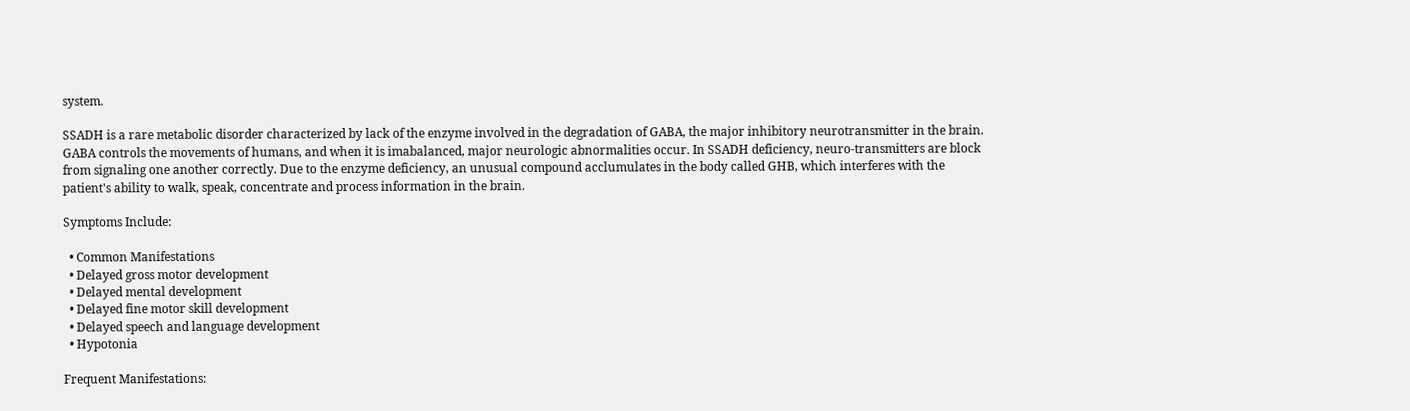system.

SSADH is a rare metabolic disorder characterized by lack of the enzyme involved in the degradation of GABA, the major inhibitory neurotransmitter in the brain. GABA controls the movements of humans, and when it is imabalanced, major neurologic abnormalities occur. In SSADH deficiency, neuro-transmitters are block from signaling one another correctly. Due to the enzyme deficiency, an unusual compound acclumulates in the body called GHB, which interferes with the patient's ability to walk, speak, concentrate and process information in the brain.

Symptoms Include:

  • Common Manifestations
  • Delayed gross motor development
  • Delayed mental development
  • Delayed fine motor skill development
  • Delayed speech and language development
  • Hypotonia

Frequent Manifestations: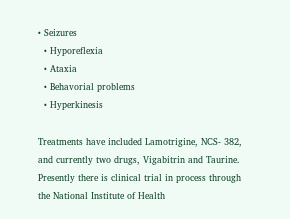• Seizures
  • Hyporeflexia
  • Ataxia
  • Behavorial problems
  • Hyperkinesis

Treatments have included Lamotrigine, NCS- 382, and currently two drugs, Vigabitrin and Taurine. Presently there is clinical trial in process through the National Institute of Health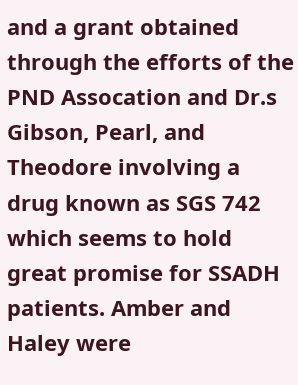and a grant obtained through the efforts of the PND Assocation and Dr.s Gibson, Pearl, and Theodore involving a drug known as SGS 742 which seems to hold great promise for SSADH patients. Amber and Haley were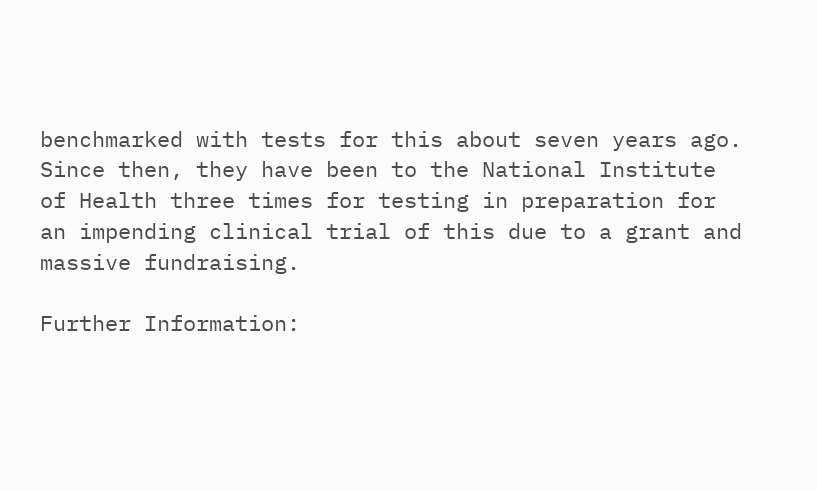benchmarked with tests for this about seven years ago. Since then, they have been to the National Institute of Health three times for testing in preparation for an impending clinical trial of this due to a grant and massive fundraising.

Further Information: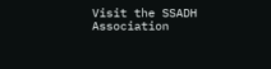Visit the SSADH Association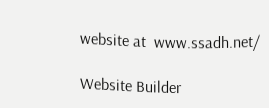website at  www.ssadh.net/

Website Builder